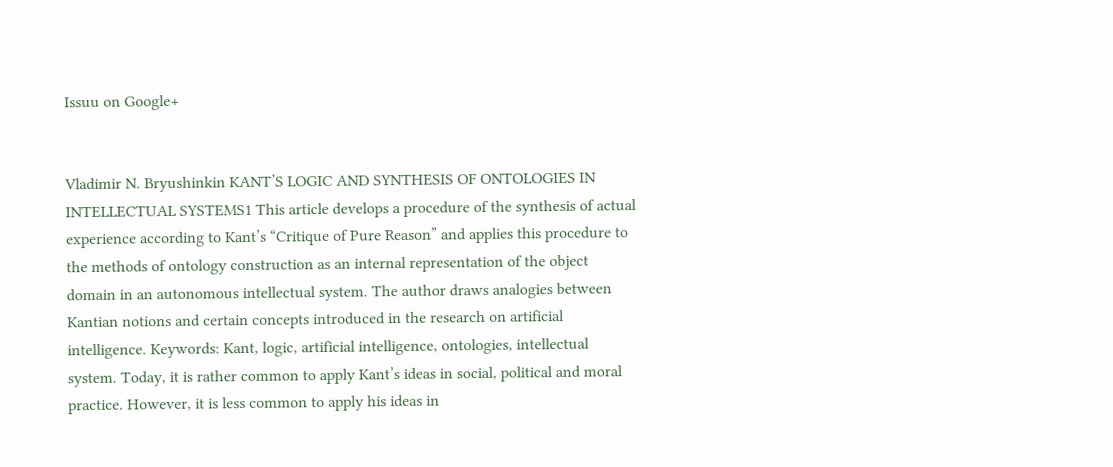Issuu on Google+


Vladimir N. Bryushinkin KANT’S LOGIC AND SYNTHESIS OF ONTOLOGIES IN INTELLECTUAL SYSTEMS1 This article develops a procedure of the synthesis of actual experience according to Kant’s “Critique of Pure Reason” and applies this procedure to the methods of ontology construction as an internal representation of the object domain in an autonomous intellectual system. The author draws analogies between Kantian notions and certain concepts introduced in the research on artificial intelligence. Keywords: Kant, logic, artificial intelligence, ontologies, intellectual system. Today, it is rather common to apply Kant’s ideas in social, political and moral practice. However, it is less common to apply his ideas in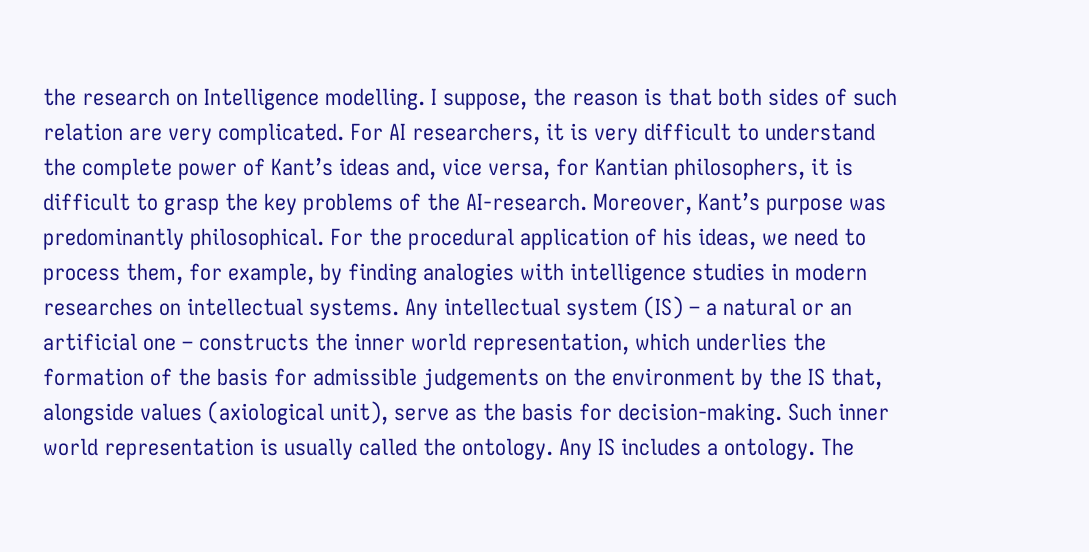the research on Intelligence modelling. I suppose, the reason is that both sides of such relation are very complicated. For AI researchers, it is very difficult to understand the complete power of Kant’s ideas and, vice versa, for Kantian philosophers, it is difficult to grasp the key problems of the AI-research. Moreover, Kant’s purpose was predominantly philosophical. For the procedural application of his ideas, we need to process them, for example, by finding analogies with intelligence studies in modern researches on intellectual systems. Any intellectual system (IS) – a natural or an artificial one – constructs the inner world representation, which underlies the formation of the basis for admissible judgements on the environment by the IS that, alongside values (axiological unit), serve as the basis for decision-making. Such inner world representation is usually called the ontology. Any IS includes a ontology. The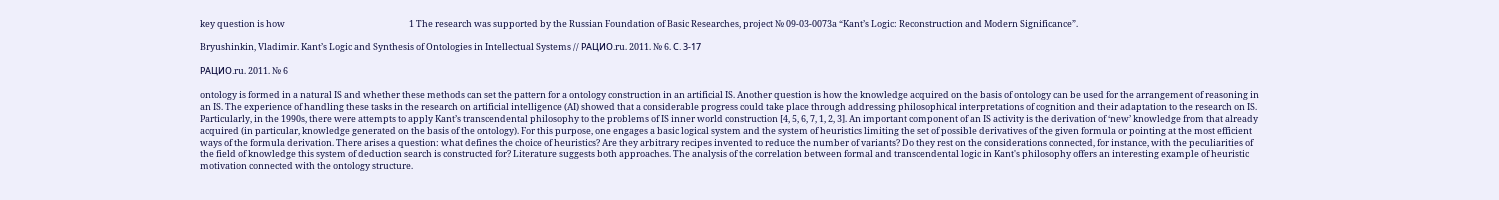key question is how                                                              1 The research was supported by the Russian Foundation of Basic Researches, project № 09-03-0073a “Kant’s Logic: Reconstruction and Modern Significance”.

Bryushinkin, Vladimir. Kant’s Logic and Synthesis of Ontologies in Intellectual Systems // РАЦИО.ru. 2011. № 6. С. 3-17

РАЦИО.ru. 2011. № 6

ontology is formed in a natural IS and whether these methods can set the pattern for a ontology construction in an artificial IS. Another question is how the knowledge acquired on the basis of ontology can be used for the arrangement of reasoning in an IS. The experience of handling these tasks in the research on artificial intelligence (AI) showed that a considerable progress could take place through addressing philosophical interpretations of cognition and their adaptation to the research on IS. Particularly, in the 1990s, there were attempts to apply Kant’s transcendental philosophy to the problems of IS inner world construction [4, 5, 6, 7, 1, 2, 3]. An important component of an IS activity is the derivation of ‘new’ knowledge from that already acquired (in particular, knowledge generated on the basis of the ontology). For this purpose, one engages a basic logical system and the system of heuristics limiting the set of possible derivatives of the given formula or pointing at the most efficient ways of the formula derivation. There arises a question: what defines the choice of heuristics? Are they arbitrary recipes invented to reduce the number of variants? Do they rest on the considerations connected, for instance, with the peculiarities of the field of knowledge this system of deduction search is constructed for? Literature suggests both approaches. The analysis of the correlation between formal and transcendental logic in Kant's philosophy offers an interesting example of heuristic motivation connected with the ontology structure.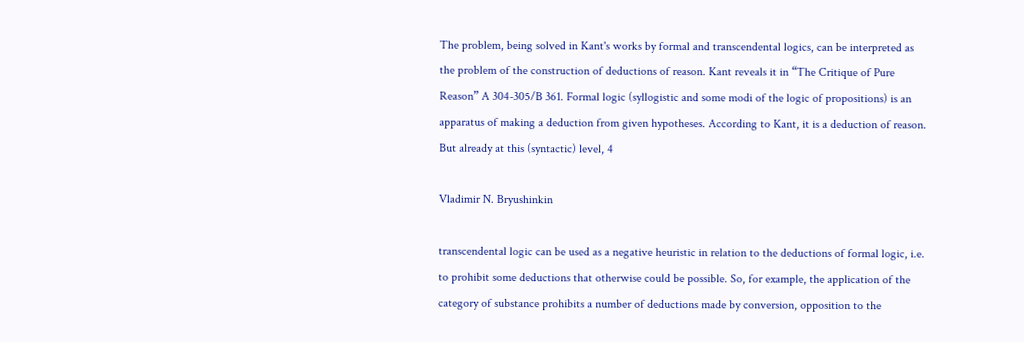The problem, being solved in Kant's works by formal and transcendental logics, can be interpreted as the problem of the construction of deductions of reason. Kant reveals it in “The Critique of Pure Reason” A 304-305/B 361. Formal logic (syllogistic and some modi of the logic of propositions) is an apparatus of making a deduction from given hypotheses. According to Kant, it is a deduction of reason. But already at this (syntactic) level, 4

Vladimir N. Bryushinkin

transcendental logic can be used as a negative heuristic in relation to the deductions of formal logic, i.e. to prohibit some deductions that otherwise could be possible. So, for example, the application of the category of substance prohibits a number of deductions made by conversion, opposition to the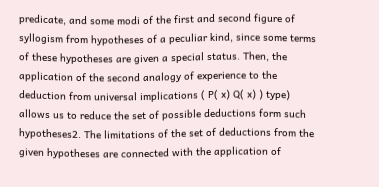predicate, and some modi of the first and second figure of syllogism from hypotheses of a peculiar kind, since some terms of these hypotheses are given a special status. Then, the application of the second analogy of experience to the deduction from universal implications ( P( x) Q( x) ) type) allows us to reduce the set of possible deductions form such hypotheses2. The limitations of the set of deductions from the given hypotheses are connected with the application of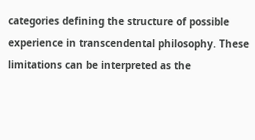categories defining the structure of possible experience in transcendental philosophy. These limitations can be interpreted as the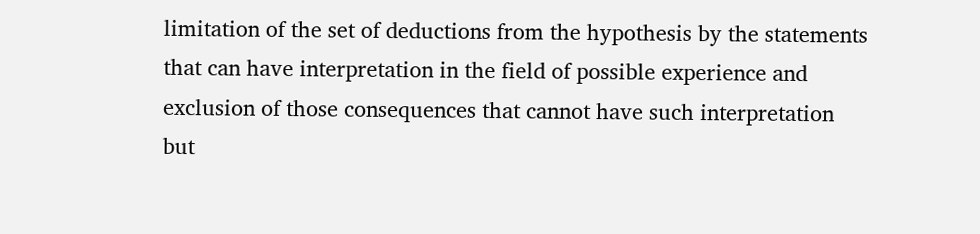limitation of the set of deductions from the hypothesis by the statements that can have interpretation in the field of possible experience and exclusion of those consequences that cannot have such interpretation but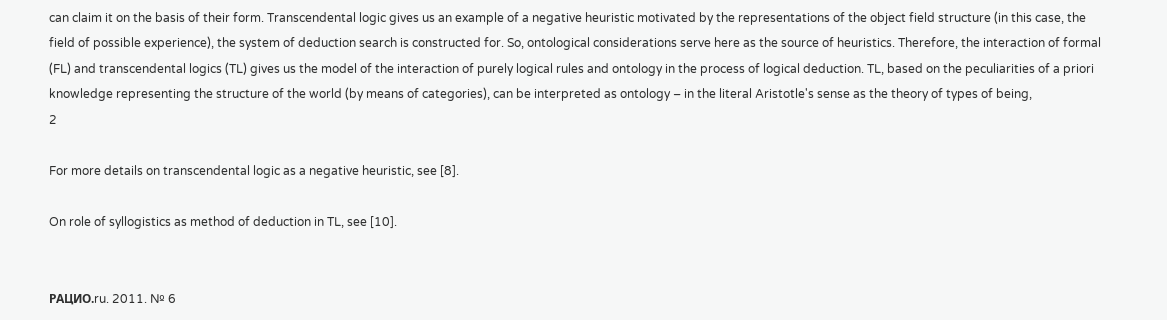can claim it on the basis of their form. Transcendental logic gives us an example of a negative heuristic motivated by the representations of the object field structure (in this case, the field of possible experience), the system of deduction search is constructed for. So, ontological considerations serve here as the source of heuristics. Therefore, the interaction of formal (FL) and transcendental logics (TL) gives us the model of the interaction of purely logical rules and ontology in the process of logical deduction. TL, based on the peculiarities of a priori knowledge representing the structure of the world (by means of categories), can be interpreted as ontology – in the literal Aristotle's sense as the theory of types of being,                                                              2

For more details on transcendental logic as a negative heuristic, see [8].

On role of syllogistics as method of deduction in TL, see [10].


РАЦИО.ru. 2011. № 6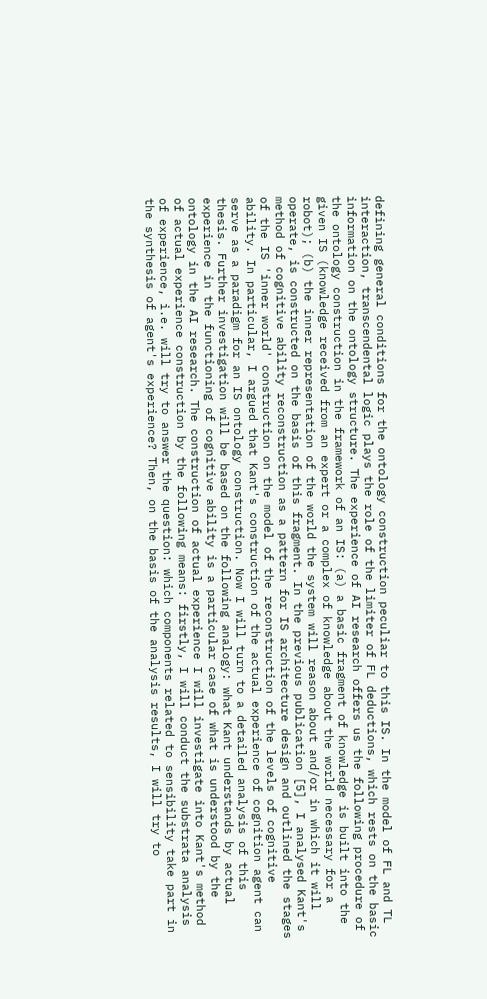defining general conditions for the ontology construction peculiar to this IS. In the model of FL and TL interaction, transcendental logic plays the role of the limiter of FL deductions, which rests on the basic information on the ontology structure. The experience of AI research offers us the following procedure of the ontology construction in the framework of an IS: (a) a basic fragment of knowledge is built into the given IS (knowledge received from an expert or a complex of knowledge about the world necessary for a robot); (b) the inner representation of the world the system will reason about and/or in which it will operate, is constructed on the basis of this fragment. In the previous publication [5], I analysed Kant's method of cognitive ability reconstruction as a pattern for IS architecture design and outlined the stages of the IS 'inner world' construction on the model of the reconstruction of the levels of cognitive ability. In particular, I argued that Kant's construction of the actual experience of cognition agent can serve as a paradigm for an IS ontology construction. Now I will turn to a detailed analysis of this thesis. Further investigation will be based on the following analogy: what Kant understands by actual experience in the functioning of cognitive ability is a particular case of what is understood by the ontology in the AI research. The construction of actual experience I will investigate into Kant's method of actual experience construction by the following means: firstly, I will conduct the substrata analysis of experience, i.e. will try to answer the question: which components related to sensibility take part in the synthesis of agent's experience? Then, on the basis of the analysis results, I will try to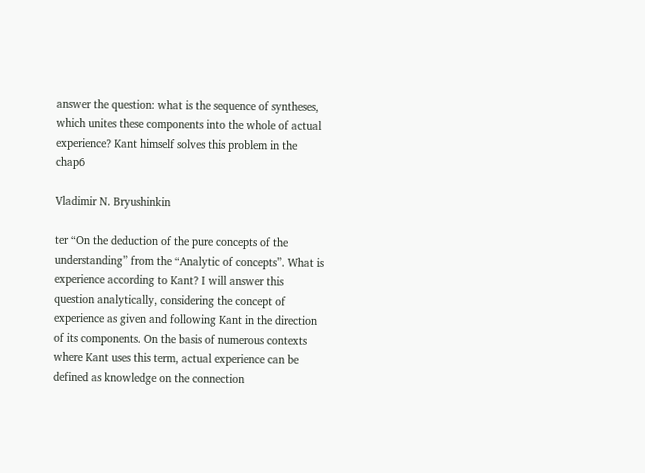answer the question: what is the sequence of syntheses, which unites these components into the whole of actual experience? Kant himself solves this problem in the chap6

Vladimir N. Bryushinkin

ter “On the deduction of the pure concepts of the understanding” from the “Analytic of concepts”. What is experience according to Kant? I will answer this question analytically, considering the concept of experience as given and following Kant in the direction of its components. On the basis of numerous contexts where Kant uses this term, actual experience can be defined as knowledge on the connection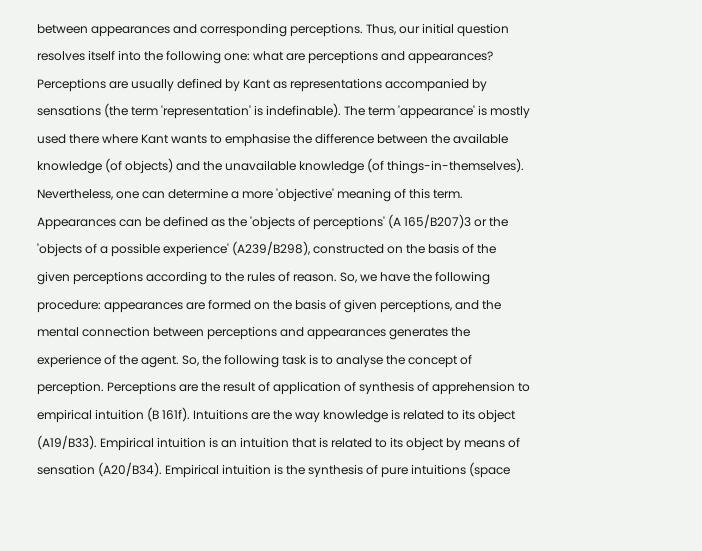between appearances and corresponding perceptions. Thus, our initial question resolves itself into the following one: what are perceptions and appearances? Perceptions are usually defined by Kant as representations accompanied by sensations (the term 'representation' is indefinable). The term 'appearance' is mostly used there where Kant wants to emphasise the difference between the available knowledge (of objects) and the unavailable knowledge (of things-in-themselves). Nevertheless, one can determine a more 'objective' meaning of this term. Appearances can be defined as the 'objects of perceptions' (A 165/B207)3 or the 'objects of a possible experience' (A239/B298), constructed on the basis of the given perceptions according to the rules of reason. So, we have the following procedure: appearances are formed on the basis of given perceptions, and the mental connection between perceptions and appearances generates the experience of the agent. So, the following task is to analyse the concept of perception. Perceptions are the result of application of synthesis of apprehension to empirical intuition (B 161f). Intuitions are the way knowledge is related to its object (A19/B33). Empirical intuition is an intuition that is related to its object by means of sensation (A20/B34). Empirical intuition is the synthesis of pure intuitions (space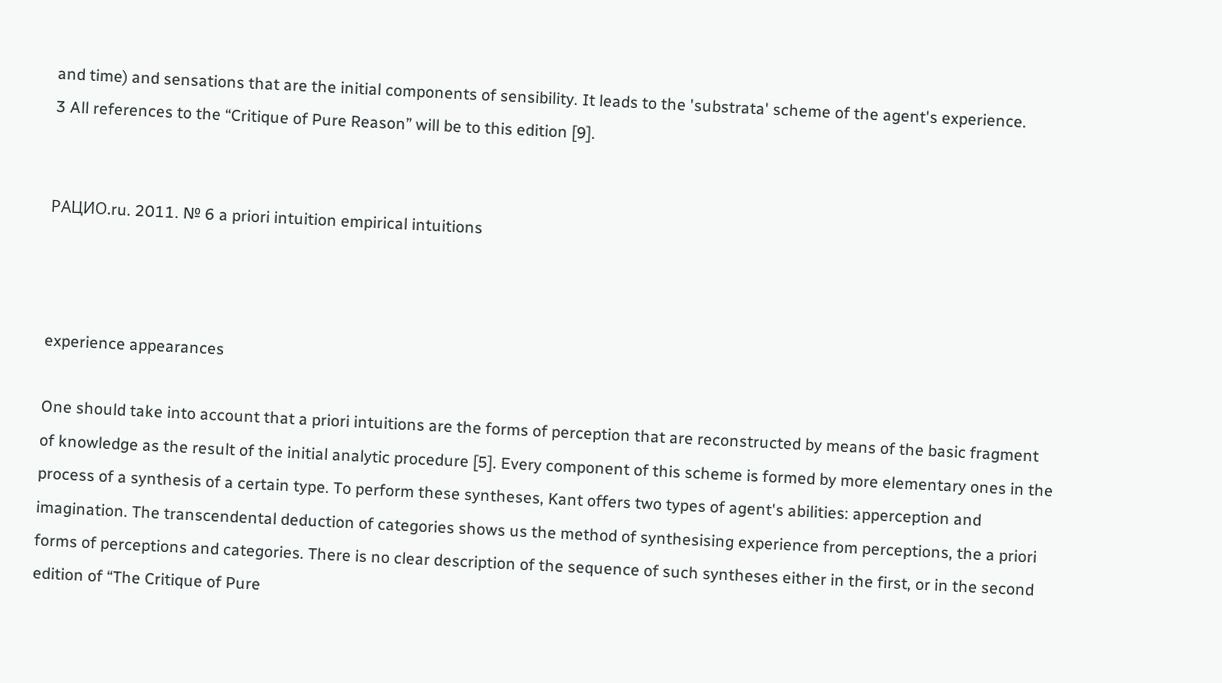and time) and sensations that are the initial components of sensibility. It leads to the 'substrata' scheme of the agent's experience.                                                              3 All references to the “Critique of Pure Reason” will be to this edition [9].


РАЦИО.ru. 2011. № 6 a priori intuition empirical intuitions



experience appearances

One should take into account that a priori intuitions are the forms of perception that are reconstructed by means of the basic fragment of knowledge as the result of the initial analytic procedure [5]. Every component of this scheme is formed by more elementary ones in the process of a synthesis of a certain type. To perform these syntheses, Kant offers two types of agent's abilities: apperception and imagination. The transcendental deduction of categories shows us the method of synthesising experience from perceptions, the a priori forms of perceptions and categories. There is no clear description of the sequence of such syntheses either in the first, or in the second edition of “The Critique of Pure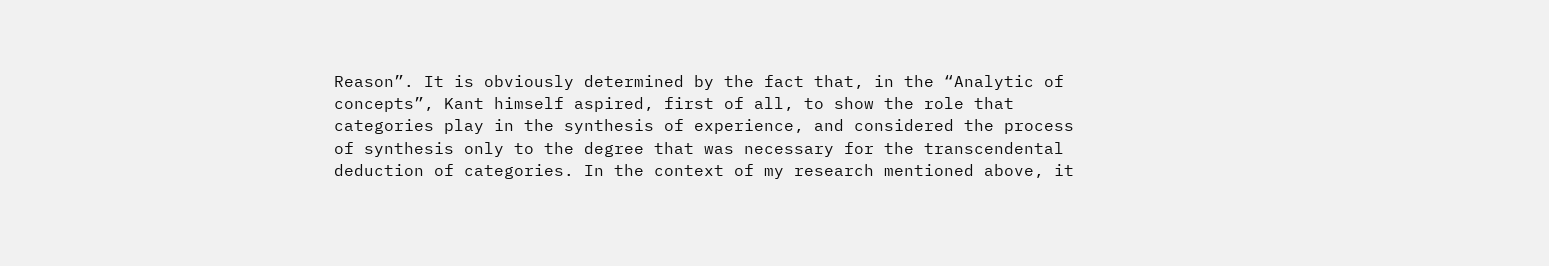Reason”. It is obviously determined by the fact that, in the “Analytic of concepts”, Kant himself aspired, first of all, to show the role that categories play in the synthesis of experience, and considered the process of synthesis only to the degree that was necessary for the transcendental deduction of categories. In the context of my research mentioned above, it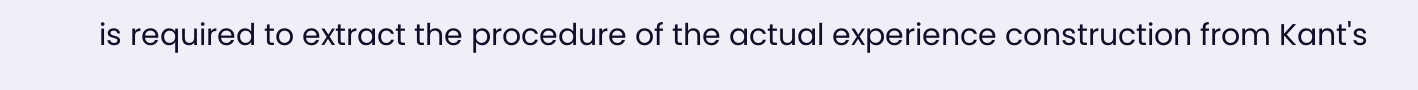is required to extract the procedure of the actual experience construction from Kant's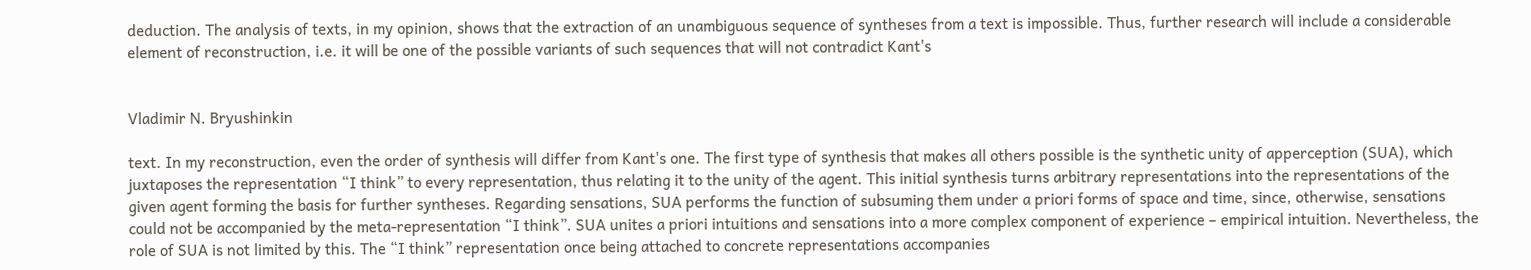deduction. The analysis of texts, in my opinion, shows that the extraction of an unambiguous sequence of syntheses from a text is impossible. Thus, further research will include a considerable element of reconstruction, i.e. it will be one of the possible variants of such sequences that will not contradict Kant's


Vladimir N. Bryushinkin

text. In my reconstruction, even the order of synthesis will differ from Kant's one. The first type of synthesis that makes all others possible is the synthetic unity of apperception (SUA), which juxtaposes the representation “I think” to every representation, thus relating it to the unity of the agent. This initial synthesis turns arbitrary representations into the representations of the given agent forming the basis for further syntheses. Regarding sensations, SUA performs the function of subsuming them under a priori forms of space and time, since, otherwise, sensations could not be accompanied by the meta-representation “I think”. SUA unites a priori intuitions and sensations into a more complex component of experience – empirical intuition. Nevertheless, the role of SUA is not limited by this. The “I think” representation once being attached to concrete representations accompanies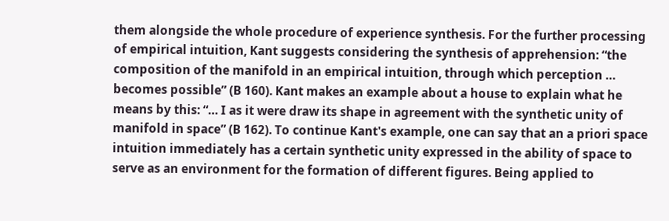them alongside the whole procedure of experience synthesis. For the further processing of empirical intuition, Kant suggests considering the synthesis of apprehension: “the composition of the manifold in an empirical intuition, through which perception … becomes possible” (B 160). Kant makes an example about a house to explain what he means by this: “… I as it were draw its shape in agreement with the synthetic unity of manifold in space” (B 162). To continue Kant's example, one can say that an a priori space intuition immediately has a certain synthetic unity expressed in the ability of space to serve as an environment for the formation of different figures. Being applied to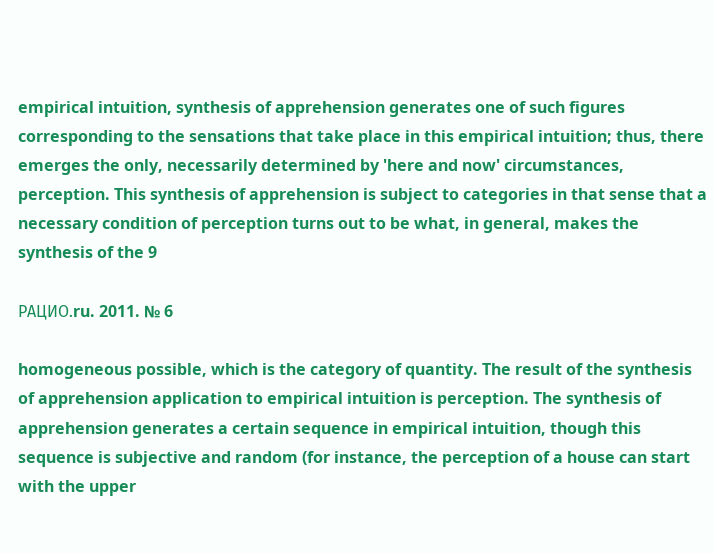empirical intuition, synthesis of apprehension generates one of such figures corresponding to the sensations that take place in this empirical intuition; thus, there emerges the only, necessarily determined by 'here and now' circumstances, perception. This synthesis of apprehension is subject to categories in that sense that a necessary condition of perception turns out to be what, in general, makes the synthesis of the 9

РАЦИО.ru. 2011. № 6

homogeneous possible, which is the category of quantity. The result of the synthesis of apprehension application to empirical intuition is perception. The synthesis of apprehension generates a certain sequence in empirical intuition, though this sequence is subjective and random (for instance, the perception of a house can start with the upper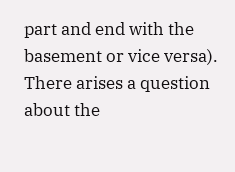part and end with the basement or vice versa). There arises a question about the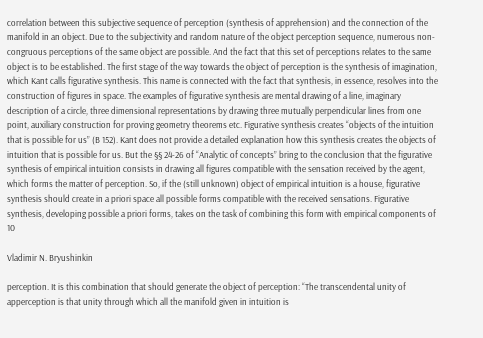correlation between this subjective sequence of perception (synthesis of apprehension) and the connection of the manifold in an object. Due to the subjectivity and random nature of the object perception sequence, numerous non-congruous perceptions of the same object are possible. And the fact that this set of perceptions relates to the same object is to be established. The first stage of the way towards the object of perception is the synthesis of imagination, which Kant calls figurative synthesis. This name is connected with the fact that synthesis, in essence, resolves into the construction of figures in space. The examples of figurative synthesis are mental drawing of a line, imaginary description of a circle, three dimensional representations by drawing three mutually perpendicular lines from one point, auxiliary construction for proving geometry theorems etc. Figurative synthesis creates “objects of the intuition that is possible for us” (B 152). Kant does not provide a detailed explanation how this synthesis creates the objects of intuition that is possible for us. But the §§ 24-26 of “Analytic of concepts” bring to the conclusion that the figurative synthesis of empirical intuition consists in drawing all figures compatible with the sensation received by the agent, which forms the matter of perception. So, if the (still unknown) object of empirical intuition is a house, figurative synthesis should create in a priori space all possible forms compatible with the received sensations. Figurative synthesis, developing possible a priori forms, takes on the task of combining this form with empirical components of 10

Vladimir N. Bryushinkin

perception. It is this combination that should generate the object of perception: “The transcendental unity of apperception is that unity through which all the manifold given in intuition is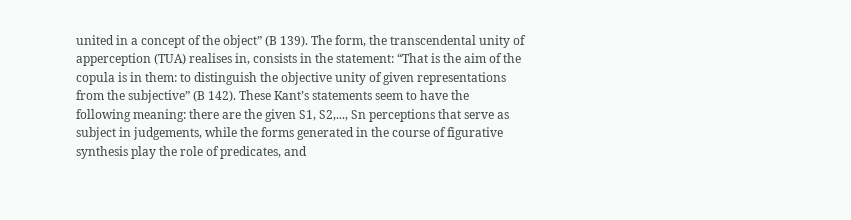united in a concept of the object” (B 139). The form, the transcendental unity of apperception (TUA) realises in, consists in the statement: “That is the aim of the copula is in them: to distinguish the objective unity of given representations from the subjective” (B 142). These Kant’s statements seem to have the following meaning: there are the given S1, S2,..., Sn perceptions that serve as subject in judgements, while the forms generated in the course of figurative synthesis play the role of predicates, and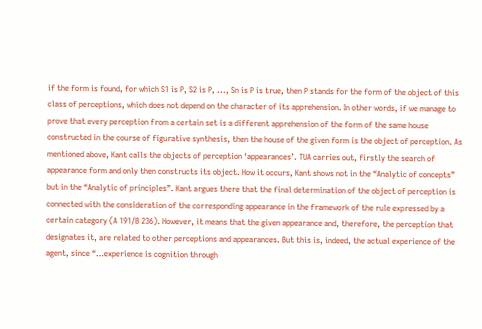if the form is found, for which S1 is P, S2 is P, ..., Sn is P is true, then P stands for the form of the object of this class of perceptions, which does not depend on the character of its apprehension. In other words, if we manage to prove that every perception from a certain set is a different apprehension of the form of the same house constructed in the course of figurative synthesis, then the house of the given form is the object of perception. As mentioned above, Kant calls the objects of perception ‘appearances’. TUA carries out, firstly the search of appearance form and only then constructs its object. How it occurs, Kant shows not in the “Analytic of concepts” but in the “Analytic of principles”. Kant argues there that the final determination of the object of perception is connected with the consideration of the corresponding appearance in the framework of the rule expressed by a certain category (A 191/B 236). However, it means that the given appearance and, therefore, the perception that designates it, are related to other perceptions and appearances. But this is, indeed, the actual experience of the agent, since “…experience is cognition through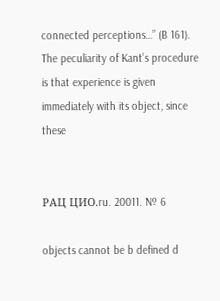connected perceptions…” (B 161). The peculiarity of Kant’s procedure is that experience is given immediately with its object, since these


РАЦ ЦИО.ru. 20011. № 6

objects cannot be b defined d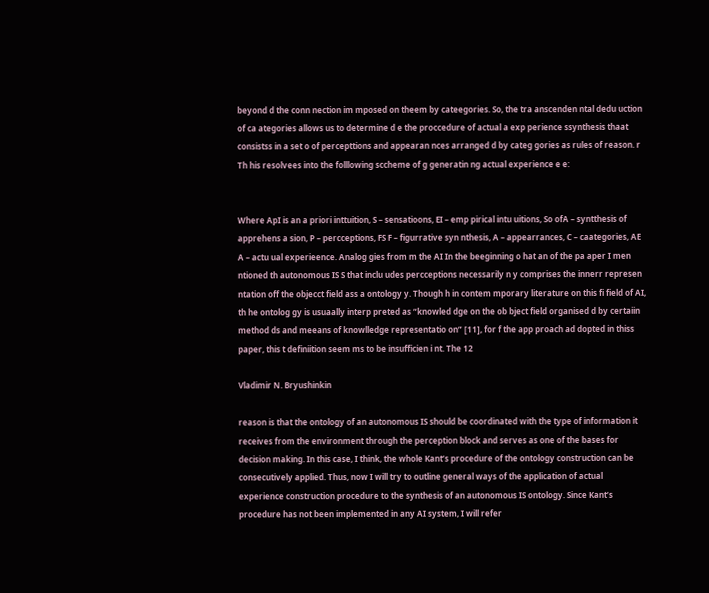beyond d the conn nection im mposed on theem by cateegories. So, the tra anscenden ntal dedu uction of ca ategories allows us to determine d e the proccedure of actual a exp perience ssynthesis thaat consistss in a set o of percepttions and appearan nces arranged d by categ gories as rules of reason. r Th his resolvees into the folllowing sccheme of g generatin ng actual experience e e:


Where ApI is an a priori inttuition, S – sensatioons, EI – emp pirical intu uitions, So ofA – syntthesis of apprehens a sion, P – percceptions, FS F – figurrative syn nthesis, A – appearrances, C – caategories, AE A – actu ual experieence. Analog gies from m the AI In the beeginning o hat an of the pa aper I men ntioned th autonomous IS S that inclu udes percceptions necessarily n y comprises the innerr represen ntation off the objecct field ass a ontology y. Though h in contem mporary literature on this fi field of AI, th he ontolog gy is usuaally interp preted as “knowled dge on the ob bject field organised d by certaiin method ds and meeans of knowlledge representatio on” [11], for f the app proach ad dopted in thiss paper, this t definiition seem ms to be insufficien i nt. The 12

Vladimir N. Bryushinkin

reason is that the ontology of an autonomous IS should be coordinated with the type of information it receives from the environment through the perception block and serves as one of the bases for decision making. In this case, I think, the whole Kant’s procedure of the ontology construction can be consecutively applied. Thus, now I will try to outline general ways of the application of actual experience construction procedure to the synthesis of an autonomous IS ontology. Since Kant’s procedure has not been implemented in any AI system, I will refer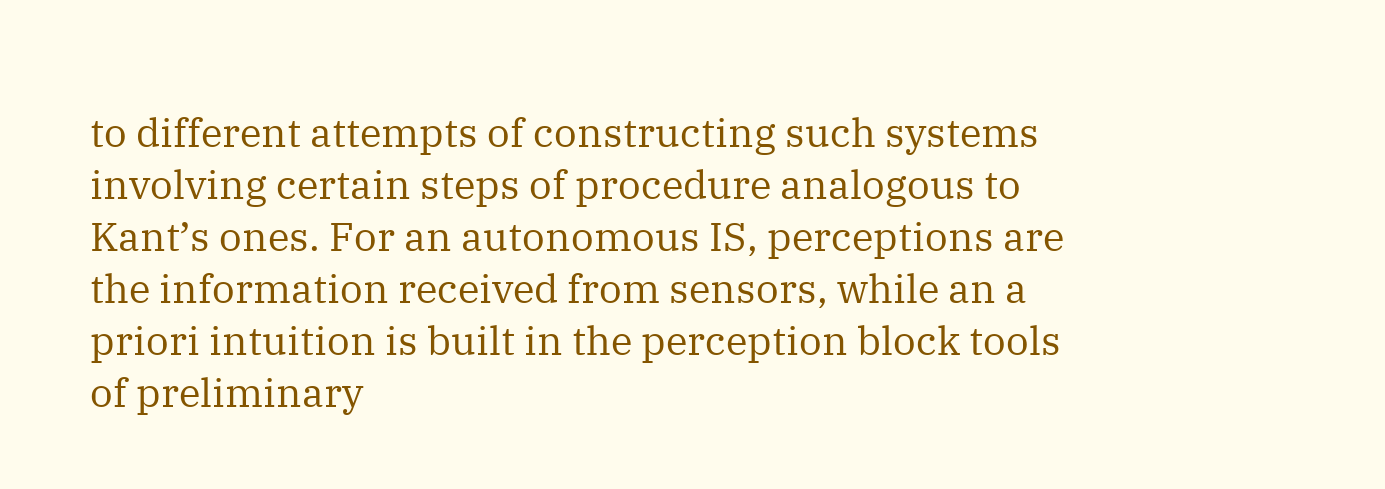to different attempts of constructing such systems involving certain steps of procedure analogous to Kant’s ones. For an autonomous IS, perceptions are the information received from sensors, while an a priori intuition is built in the perception block tools of preliminary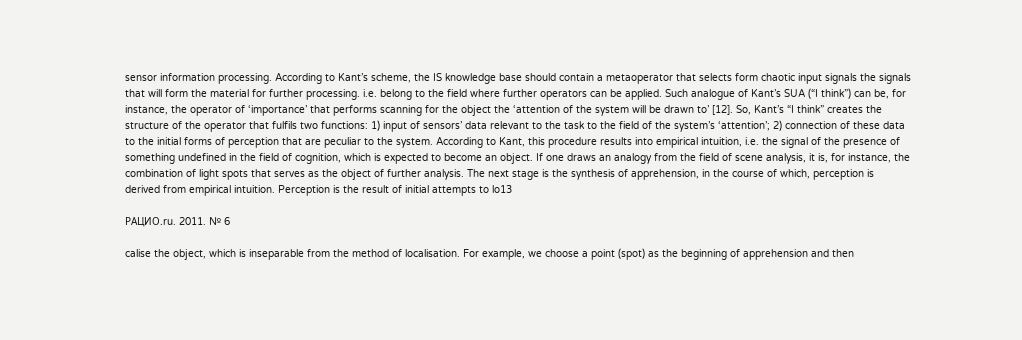sensor information processing. According to Kant’s scheme, the IS knowledge base should contain a metaoperator that selects form chaotic input signals the signals that will form the material for further processing. i.e. belong to the field where further operators can be applied. Such analogue of Kant’s SUA (“I think”) can be, for instance, the operator of ‘importance’ that performs scanning for the object the ‘attention of the system will be drawn to’ [12]. So, Kant’s “I think” creates the structure of the operator that fulfils two functions: 1) input of sensors’ data relevant to the task to the field of the system’s ‘attention’; 2) connection of these data to the initial forms of perception that are peculiar to the system. According to Kant, this procedure results into empirical intuition, i.e. the signal of the presence of something undefined in the field of cognition, which is expected to become an object. If one draws an analogy from the field of scene analysis, it is, for instance, the combination of light spots that serves as the object of further analysis. The next stage is the synthesis of apprehension, in the course of which, perception is derived from empirical intuition. Perception is the result of initial attempts to lo13

РАЦИО.ru. 2011. № 6

calise the object, which is inseparable from the method of localisation. For example, we choose a point (spot) as the beginning of apprehension and then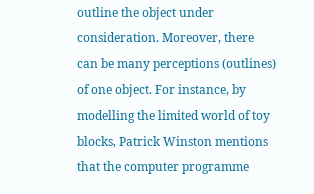outline the object under consideration. Moreover, there can be many perceptions (outlines) of one object. For instance, by modelling the limited world of toy blocks, Patrick Winston mentions that the computer programme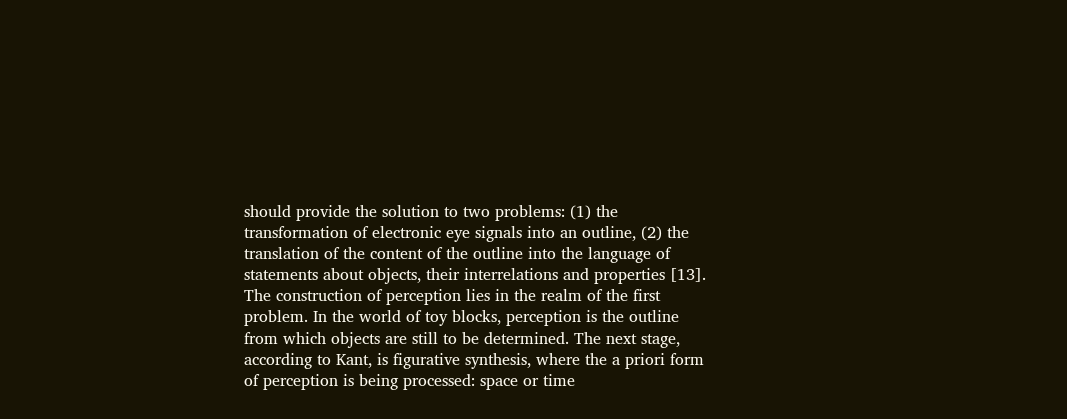should provide the solution to two problems: (1) the transformation of electronic eye signals into an outline, (2) the translation of the content of the outline into the language of statements about objects, their interrelations and properties [13]. The construction of perception lies in the realm of the first problem. In the world of toy blocks, perception is the outline from which objects are still to be determined. The next stage, according to Kant, is figurative synthesis, where the a priori form of perception is being processed: space or time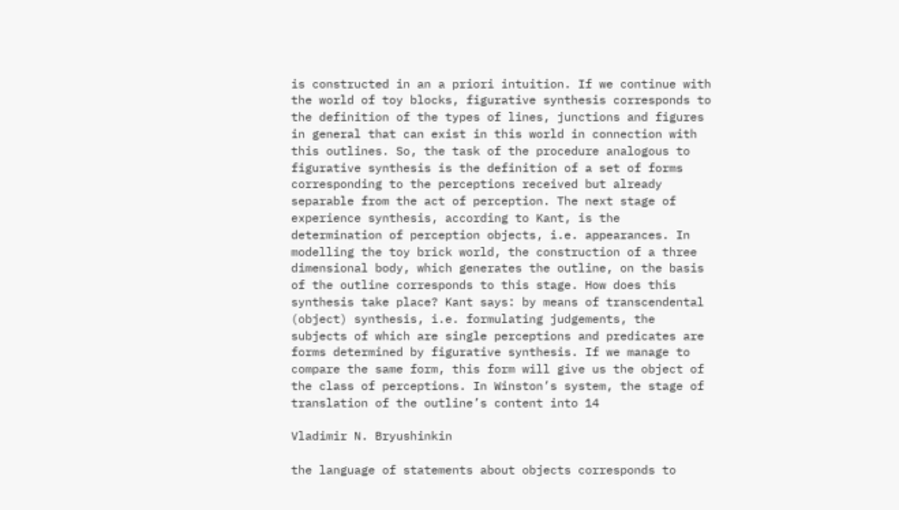is constructed in an a priori intuition. If we continue with the world of toy blocks, figurative synthesis corresponds to the definition of the types of lines, junctions and figures in general that can exist in this world in connection with this outlines. So, the task of the procedure analogous to figurative synthesis is the definition of a set of forms corresponding to the perceptions received but already separable from the act of perception. The next stage of experience synthesis, according to Kant, is the determination of perception objects, i.e. appearances. In modelling the toy brick world, the construction of a three dimensional body, which generates the outline, on the basis of the outline corresponds to this stage. How does this synthesis take place? Kant says: by means of transcendental (object) synthesis, i.e. formulating judgements, the subjects of which are single perceptions and predicates are forms determined by figurative synthesis. If we manage to compare the same form, this form will give us the object of the class of perceptions. In Winston’s system, the stage of translation of the outline’s content into 14

Vladimir N. Bryushinkin

the language of statements about objects corresponds to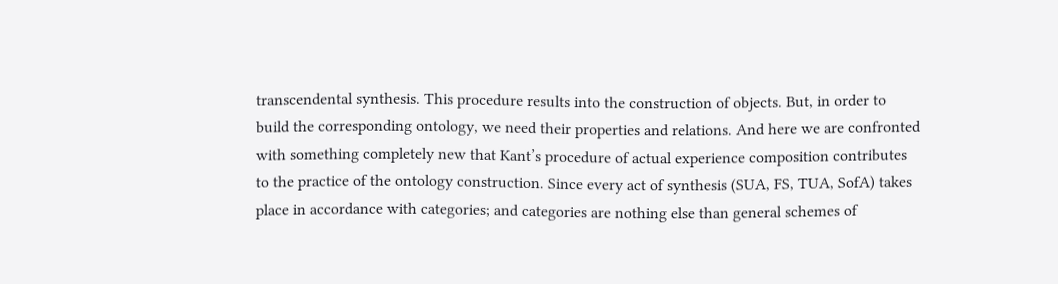transcendental synthesis. This procedure results into the construction of objects. But, in order to build the corresponding ontology, we need their properties and relations. And here we are confronted with something completely new that Kant’s procedure of actual experience composition contributes to the practice of the ontology construction. Since every act of synthesis (SUA, FS, TUA, SofA) takes place in accordance with categories; and categories are nothing else than general schemes of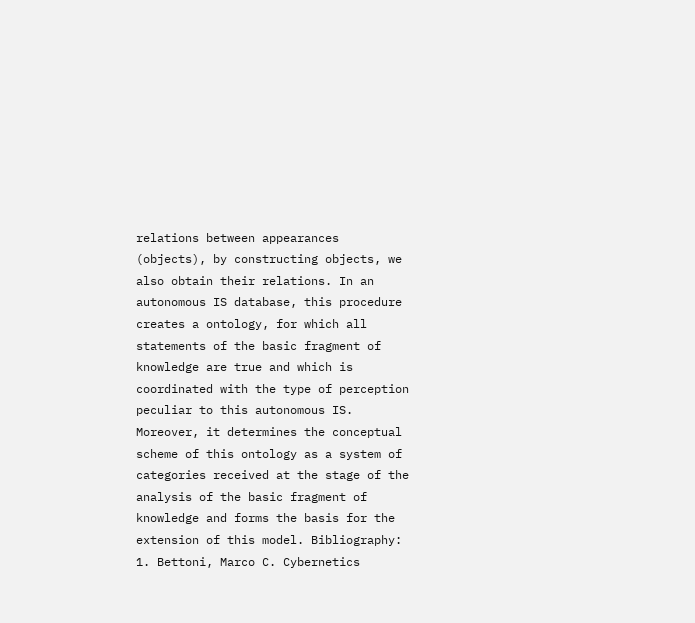relations between appearances (objects), by constructing objects, we also obtain their relations. In an autonomous IS database, this procedure creates a ontology, for which all statements of the basic fragment of knowledge are true and which is coordinated with the type of perception peculiar to this autonomous IS. Moreover, it determines the conceptual scheme of this ontology as a system of categories received at the stage of the analysis of the basic fragment of knowledge and forms the basis for the extension of this model. Bibliography: 1. Bettoni, Marco C. Cybernetics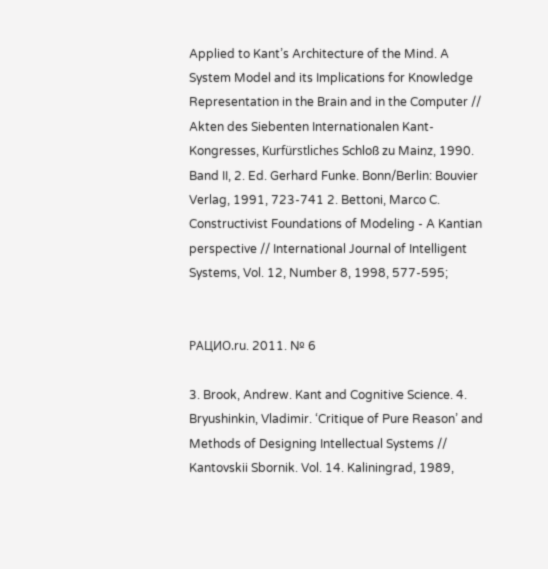Applied to Kant’s Architecture of the Mind. A System Model and its Implications for Knowledge Representation in the Brain and in the Computer // Akten des Siebenten Internationalen Kant-Kongresses, Kurfürstliches Schloß zu Mainz, 1990. Band II, 2. Ed. Gerhard Funke. Bonn/Berlin: Bouvier Verlag, 1991, 723-741 2. Bettoni, Marco C. Constructivist Foundations of Modeling - A Kantian perspective // International Journal of Intelligent Systems, Vol. 12, Number 8, 1998, 577-595;


РАЦИО.ru. 2011. № 6

3. Brook, Andrew. Kant and Cognitive Science. 4. Bryushinkin, Vladimir. ‘Critique of Pure Reason’ and Methods of Designing Intellectual Systems // Kantovskii Sbornik. Vol. 14. Kaliningrad, 1989,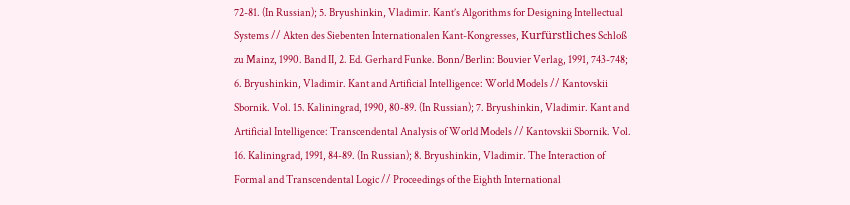72-81. (In Russian); 5. Bryushinkin, Vladimir. Kant’s Algorithms for Designing Intellectual Systems // Akten des Siebenten Internationalen Kant-Kongresses, Kurfürstliches Schloß zu Mainz, 1990. Band II, 2. Ed. Gerhard Funke. Bonn/Berlin: Bouvier Verlag, 1991, 743-748; 6. Bryushinkin, Vladimir. Kant and Artificial Intelligence: World Models // Kantovskii Sbornik. Vol. 15. Kaliningrad, 1990, 80-89. (In Russian); 7. Bryushinkin, Vladimir. Kant and Artificial Intelligence: Transcendental Analysis of World Models // Kantovskii Sbornik. Vol. 16. Kaliningrad, 1991, 84-89. (In Russian); 8. Bryushinkin, Vladimir. The Interaction of Formal and Transcendental Logic // Proceedings of the Eighth International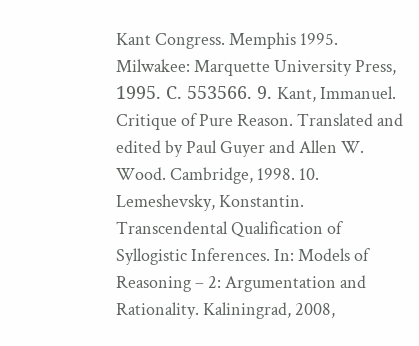Kant Congress. Memphis 1995. Milwakee: Marquette University Press, 1995. С. 553566. 9. Kant, Immanuel. Critique of Pure Reason. Translated and edited by Paul Guyer and Allen W. Wood. Cambridge, 1998. 10. Lemeshevsky, Konstantin. Transcendental Qualification of Syllogistic Inferences. In: Models of Reasoning – 2: Argumentation and Rationality. Kaliningrad, 2008,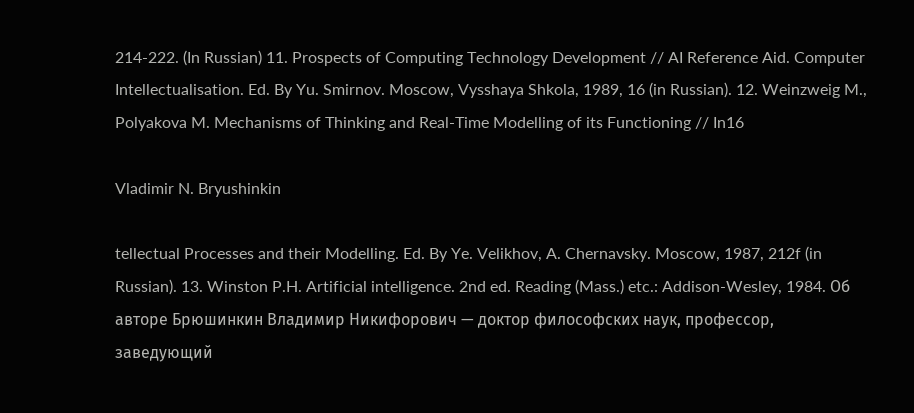214-222. (In Russian) 11. Prospects of Computing Technology Development // AI Reference Aid. Computer Intellectualisation. Ed. By Yu. Smirnov. Moscow, Vysshaya Shkola, 1989, 16 (in Russian). 12. Weinzweig M., Polyakova M. Mechanisms of Thinking and Real-Time Modelling of its Functioning // In16

Vladimir N. Bryushinkin

tellectual Processes and their Modelling. Ed. By Ye. Velikhov, A. Chernavsky. Moscow, 1987, 212f (in Russian). 13. Winston P.H. Artificial intelligence. 2nd ed. Reading (Mass.) etc.: Addison-Wesley, 1984. Об авторе Брюшинкин Владимир Никифорович — доктор философских наук, профессор, заведующий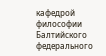кафедрой философии Балтийского федерального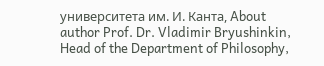университета им. И. Канта, About author Prof. Dr. Vladimir Bryushinkin, Head of the Department of Philosophy,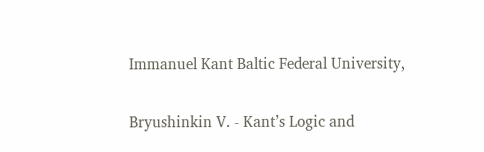Immanuel Kant Baltic Federal University,


Bryushinkin V. - Kant’s Logic and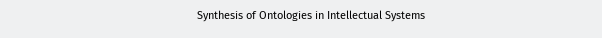Synthesis of Ontologies in Intellectual Systems